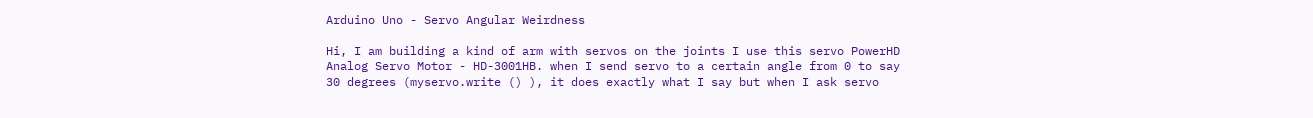Arduino Uno - Servo Angular Weirdness

Hi, I am building a kind of arm with servos on the joints I use this servo PowerHD Analog Servo Motor - HD-3001HB. when I send servo to a certain angle from 0 to say 30 degrees (myservo.write () ), it does exactly what I say but when I ask servo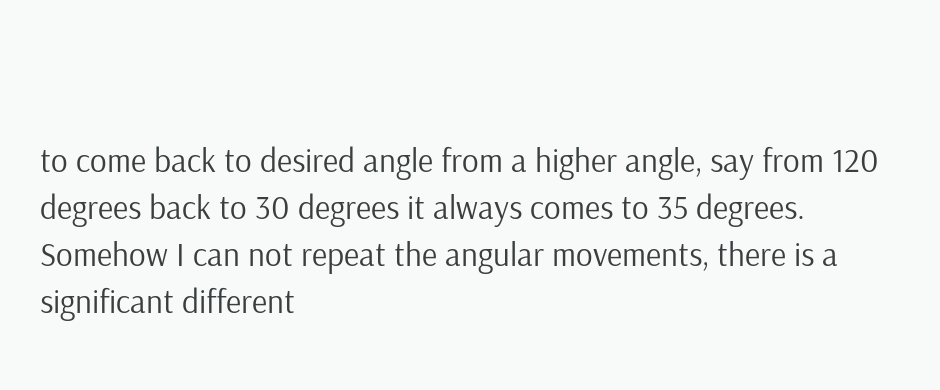to come back to desired angle from a higher angle, say from 120 degrees back to 30 degrees it always comes to 35 degrees. Somehow I can not repeat the angular movements, there is a significant different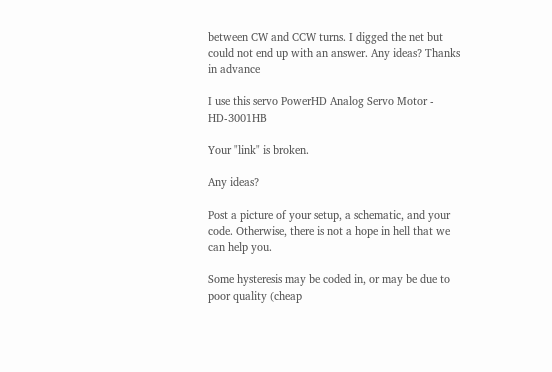between CW and CCW turns. I digged the net but could not end up with an answer. Any ideas? Thanks in advance

I use this servo PowerHD Analog Servo Motor - HD-3001HB

Your "link" is broken.

Any ideas?

Post a picture of your setup, a schematic, and your code. Otherwise, there is not a hope in hell that we can help you.

Some hysteresis may be coded in, or may be due to poor quality (cheap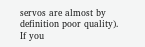servos are almost by definition poor quality). If you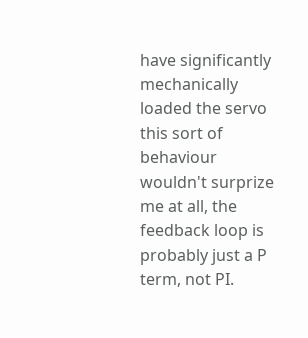have significantly mechanically loaded the servo this sort of behaviour wouldn't surprize me at all, the feedback loop is probably just a P term, not PI.